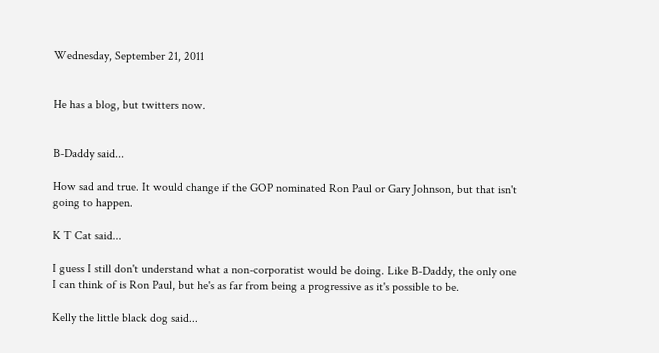Wednesday, September 21, 2011


He has a blog, but twitters now.


B-Daddy said...

How sad and true. It would change if the GOP nominated Ron Paul or Gary Johnson, but that isn't going to happen.

K T Cat said...

I guess I still don't understand what a non-corporatist would be doing. Like B-Daddy, the only one I can think of is Ron Paul, but he's as far from being a progressive as it's possible to be.

Kelly the little black dog said...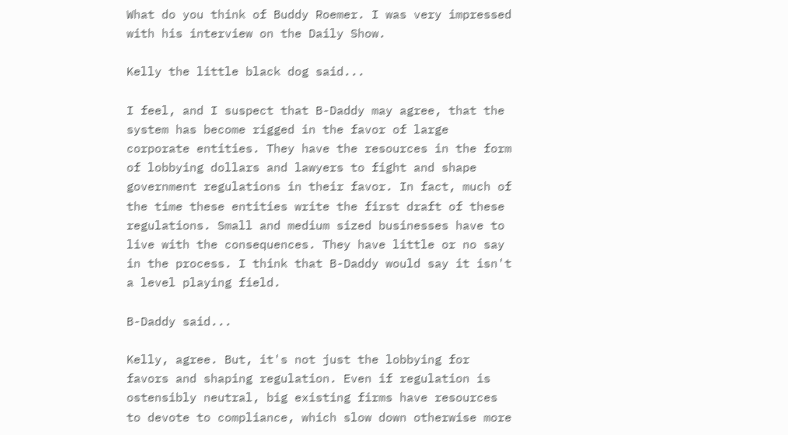What do you think of Buddy Roemer. I was very impressed with his interview on the Daily Show.

Kelly the little black dog said...

I feel, and I suspect that B-Daddy may agree, that the system has become rigged in the favor of large corporate entities. They have the resources in the form of lobbying dollars and lawyers to fight and shape government regulations in their favor. In fact, much of the time these entities write the first draft of these regulations. Small and medium sized businesses have to live with the consequences. They have little or no say in the process. I think that B-Daddy would say it isn't a level playing field.

B-Daddy said...

Kelly, agree. But, it's not just the lobbying for favors and shaping regulation. Even if regulation is ostensibly neutral, big existing firms have resources to devote to compliance, which slow down otherwise more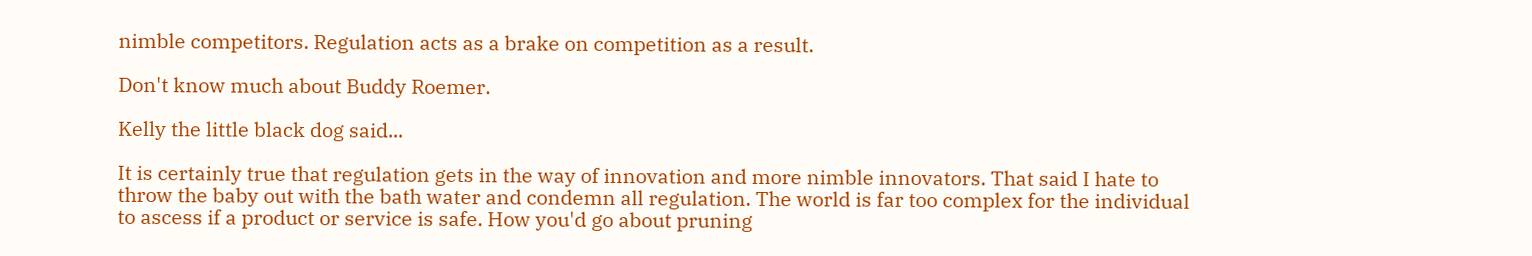nimble competitors. Regulation acts as a brake on competition as a result.

Don't know much about Buddy Roemer.

Kelly the little black dog said...

It is certainly true that regulation gets in the way of innovation and more nimble innovators. That said I hate to throw the baby out with the bath water and condemn all regulation. The world is far too complex for the individual to ascess if a product or service is safe. How you'd go about pruning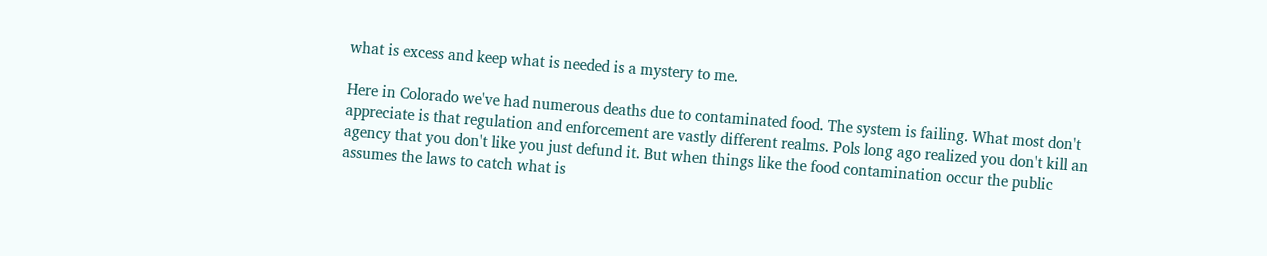what is excess and keep what is needed is a mystery to me.

Here in Colorado we've had numerous deaths due to contaminated food. The system is failing. What most don't appreciate is that regulation and enforcement are vastly different realms. Pols long ago realized you don't kill an agency that you don't like you just defund it. But when things like the food contamination occur the public assumes the laws to catch what is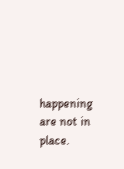happening are not in place.